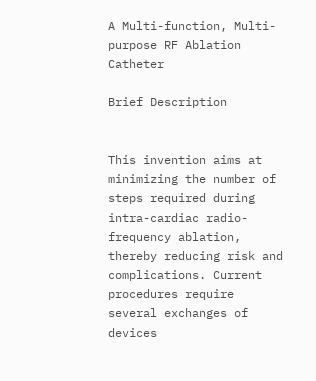A Multi-function, Multi-purpose RF Ablation Catheter

Brief Description


This invention aims at minimizing the number of steps required during intra-cardiac radio-frequency ablation, thereby reducing risk and complications. Current procedures require several exchanges of devices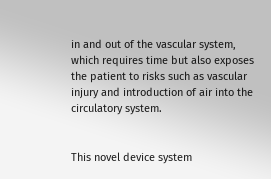in and out of the vascular system, which requires time but also exposes the patient to risks such as vascular injury and introduction of air into the circulatory system.


This novel device system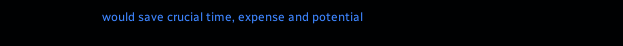would save crucial time, expense and potential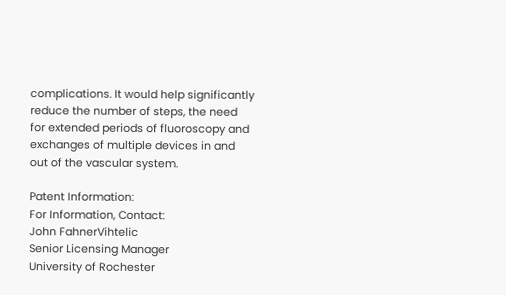complications. It would help significantly reduce the number of steps, the need for extended periods of fluoroscopy and exchanges of multiple devices in and out of the vascular system.

Patent Information:
For Information, Contact:
John FahnerVihtelic
Senior Licensing Manager
University of Rochester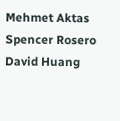Mehmet Aktas
Spencer Rosero
David Huang